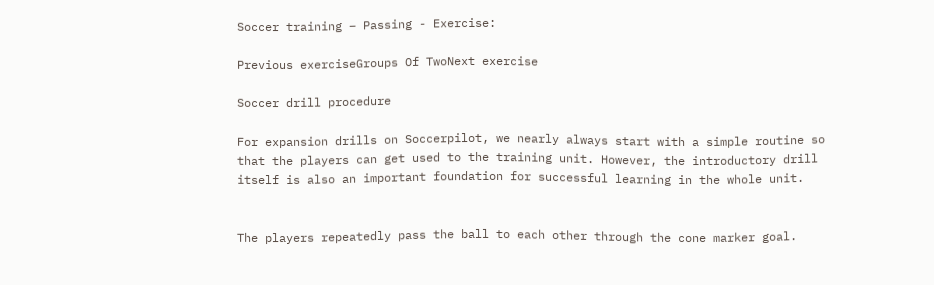Soccer training – Passing - Exercise:

Previous exerciseGroups Of TwoNext exercise

Soccer drill procedure

For expansion drills on Soccerpilot, we nearly always start with a simple routine so that the players can get used to the training unit. However, the introductory drill itself is also an important foundation for successful learning in the whole unit.


The players repeatedly pass the ball to each other through the cone marker goal.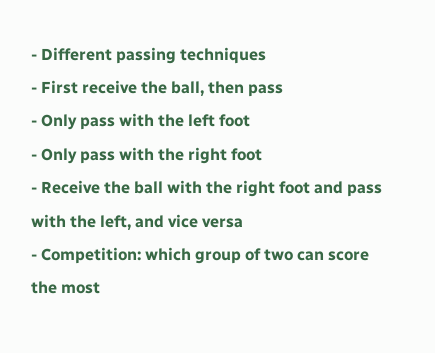- Different passing techniques
- First receive the ball, then pass
- Only pass with the left foot
- Only pass with the right foot
- Receive the ball with the right foot and pass with the left, and vice versa
- Competition: which group of two can score the most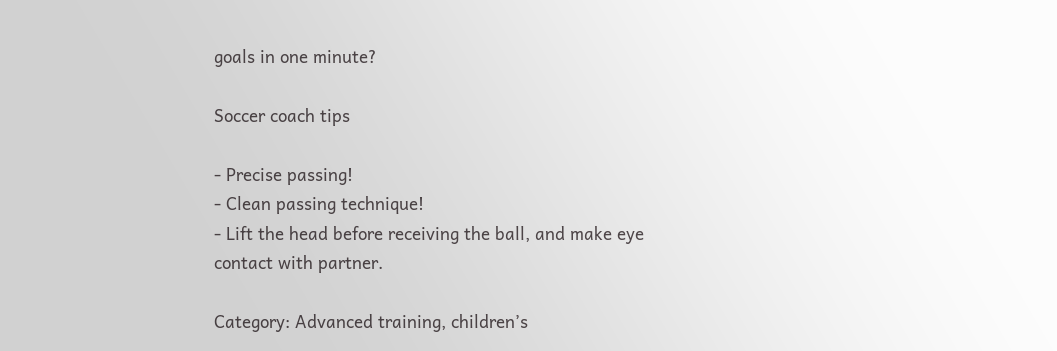goals in one minute?

Soccer coach tips

- Precise passing!
- Clean passing technique!
- Lift the head before receiving the ball, and make eye contact with partner.

Category: Advanced training, children’s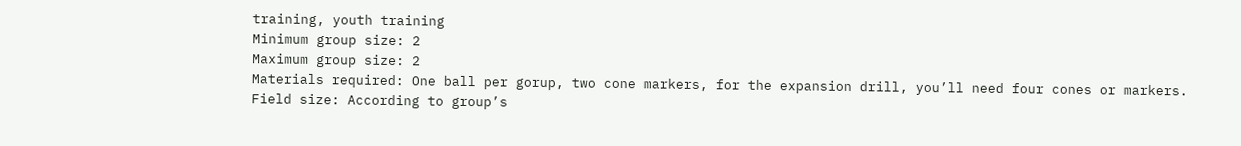training, youth training
Minimum group size: 2
Maximum group size: 2
Materials required: One ball per gorup, two cone markers, for the expansion drill, you’ll need four cones or markers.
Field size: According to group’s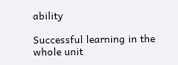ability

Successful learning in the whole unit